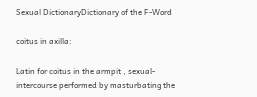Sexual DictionaryDictionary of the F-Word

coitus in axilla:

Latin for coitus in the armpit , sexual-intercourse performed by masturbating the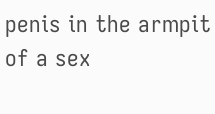penis in the armpit of a sex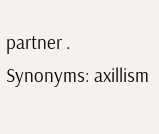partner .
Synonyms: axillism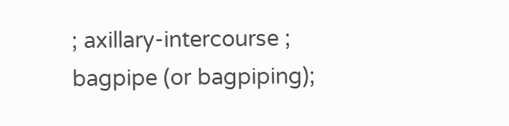; axillary-intercourse ; bagpipe (or bagpiping);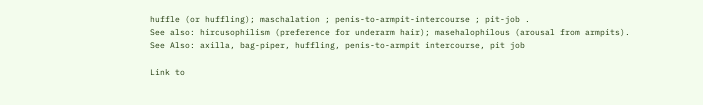huffle (or huffling); maschalation ; penis-to-armpit-intercourse ; pit-job .
See also: hircusophilism (preference for underarm hair); masehalophilous (arousal from armpits).
See Also: axilla, bag-piper, huffling, penis-to-armpit intercourse, pit job

Link to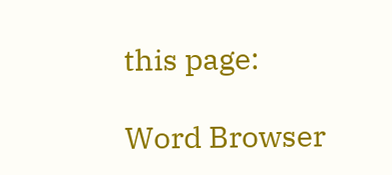this page:

Word Browser